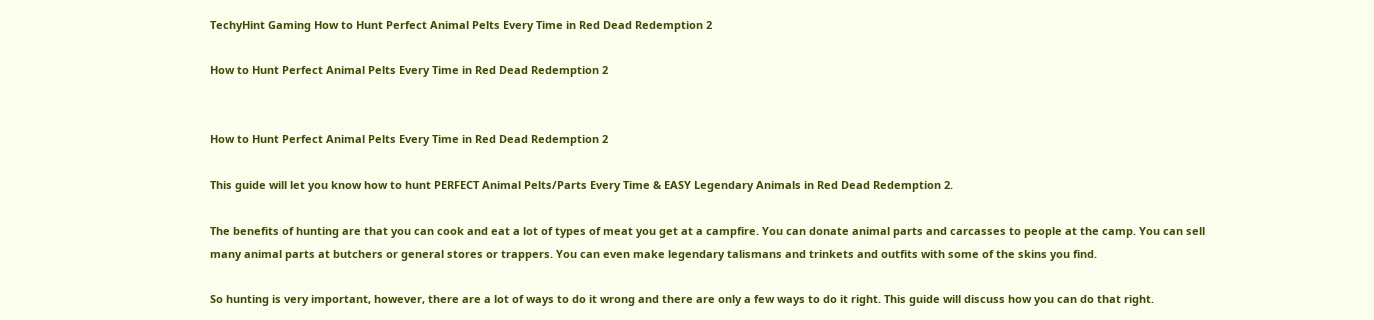TechyHint Gaming How to Hunt Perfect Animal Pelts Every Time in Red Dead Redemption 2

How to Hunt Perfect Animal Pelts Every Time in Red Dead Redemption 2


How to Hunt Perfect Animal Pelts Every Time in Red Dead Redemption 2

This guide will let you know how to hunt PERFECT Animal Pelts/Parts Every Time & EASY Legendary Animals in Red Dead Redemption 2.

The benefits of hunting are that you can cook and eat a lot of types of meat you get at a campfire. You can donate animal parts and carcasses to people at the camp. You can sell many animal parts at butchers or general stores or trappers. You can even make legendary talismans and trinkets and outfits with some of the skins you find.

So hunting is very important, however, there are a lot of ways to do it wrong and there are only a few ways to do it right. This guide will discuss how you can do that right.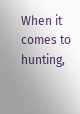When it comes to hunting,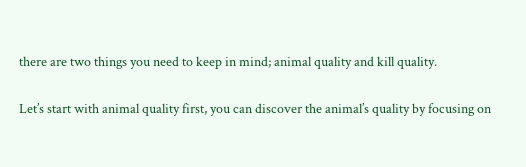there are two things you need to keep in mind; animal quality and kill quality.

Let’s start with animal quality first, you can discover the animal’s quality by focusing on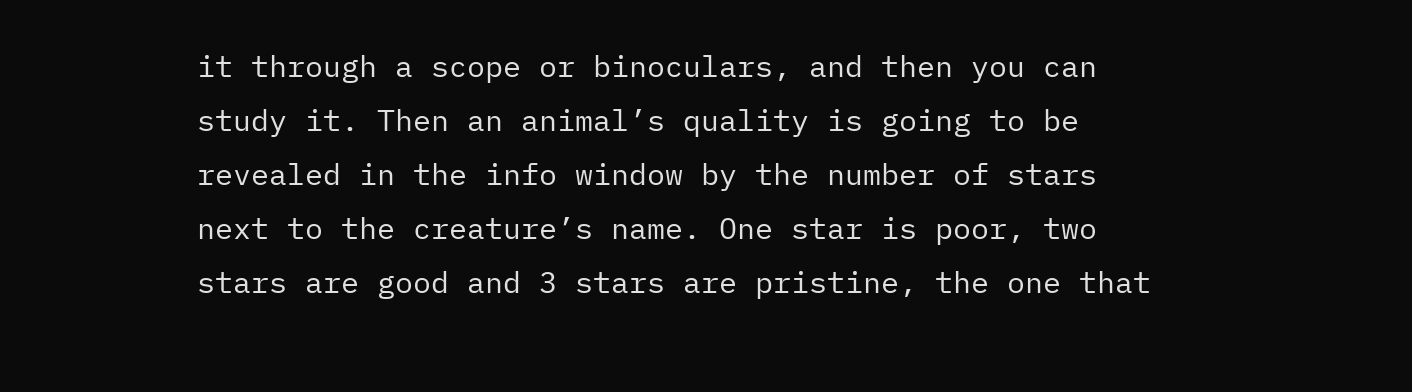it through a scope or binoculars, and then you can study it. Then an animal’s quality is going to be revealed in the info window by the number of stars next to the creature’s name. One star is poor, two stars are good and 3 stars are pristine, the one that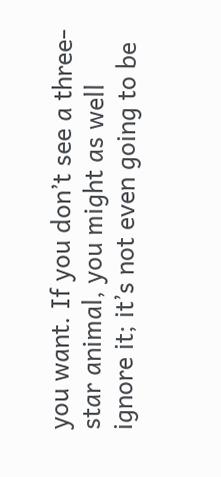you want. If you don’t see a three-star animal, you might as well ignore it; it’s not even going to be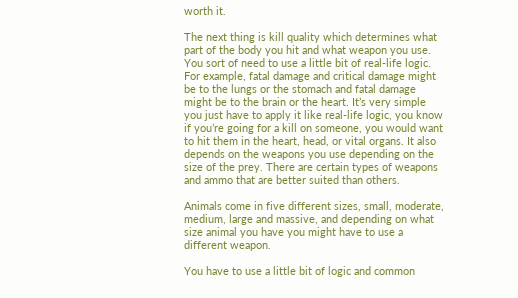worth it.

The next thing is kill quality which determines what part of the body you hit and what weapon you use. You sort of need to use a little bit of real-life logic. For example, fatal damage and critical damage might be to the lungs or the stomach and fatal damage might be to the brain or the heart. It’s very simple you just have to apply it like real-life logic, you know if you’re going for a kill on someone, you would want to hit them in the heart, head, or vital organs. It also depends on the weapons you use depending on the size of the prey. There are certain types of weapons and ammo that are better suited than others.

Animals come in five different sizes, small, moderate, medium, large and massive, and depending on what size animal you have you might have to use a different weapon.

You have to use a little bit of logic and common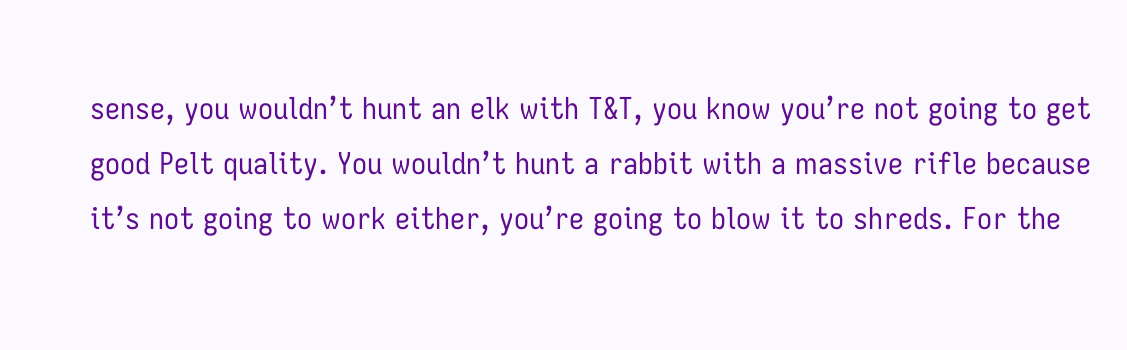sense, you wouldn’t hunt an elk with T&T, you know you’re not going to get good Pelt quality. You wouldn’t hunt a rabbit with a massive rifle because it’s not going to work either, you’re going to blow it to shreds. For the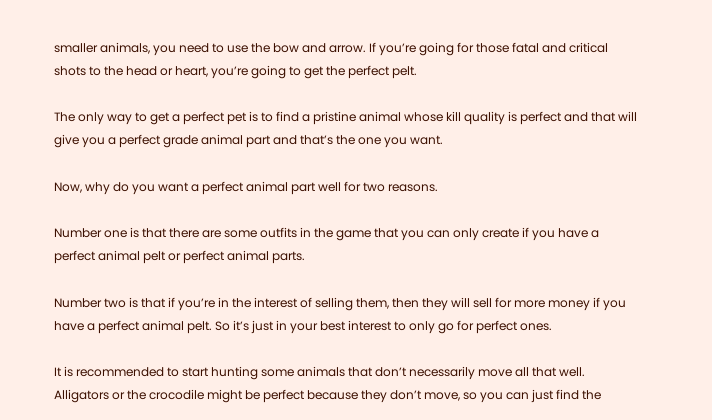smaller animals, you need to use the bow and arrow. If you’re going for those fatal and critical shots to the head or heart, you’re going to get the perfect pelt.

The only way to get a perfect pet is to find a pristine animal whose kill quality is perfect and that will give you a perfect grade animal part and that’s the one you want.

Now, why do you want a perfect animal part well for two reasons.

Number one is that there are some outfits in the game that you can only create if you have a perfect animal pelt or perfect animal parts.

Number two is that if you’re in the interest of selling them, then they will sell for more money if you have a perfect animal pelt. So it’s just in your best interest to only go for perfect ones.

It is recommended to start hunting some animals that don’t necessarily move all that well. Alligators or the crocodile might be perfect because they don’t move, so you can just find the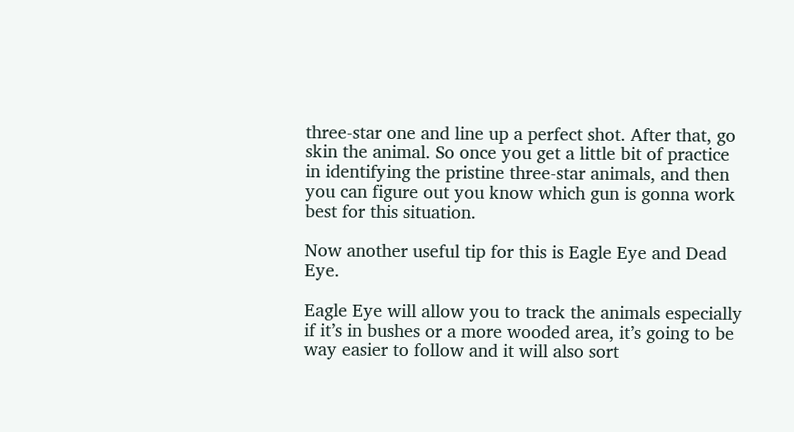three-star one and line up a perfect shot. After that, go skin the animal. So once you get a little bit of practice in identifying the pristine three-star animals, and then you can figure out you know which gun is gonna work best for this situation.

Now another useful tip for this is Eagle Eye and Dead Eye.

Eagle Eye will allow you to track the animals especially if it’s in bushes or a more wooded area, it’s going to be way easier to follow and it will also sort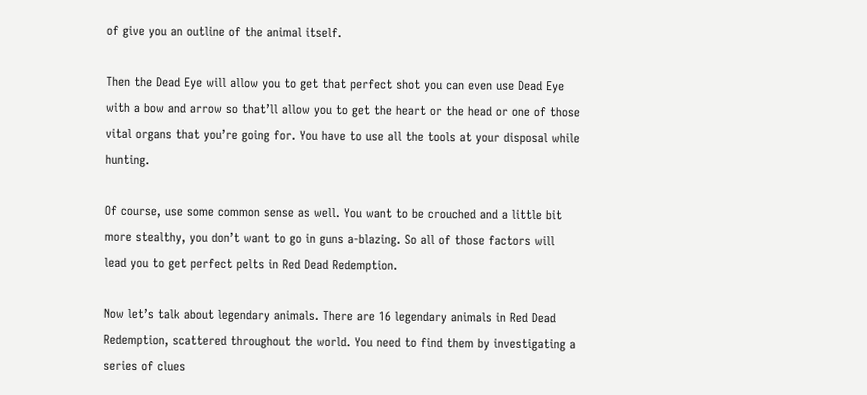of give you an outline of the animal itself.

Then the Dead Eye will allow you to get that perfect shot you can even use Dead Eye with a bow and arrow so that’ll allow you to get the heart or the head or one of those vital organs that you’re going for. You have to use all the tools at your disposal while hunting.

Of course, use some common sense as well. You want to be crouched and a little bit more stealthy, you don’t want to go in guns a-blazing. So all of those factors will lead you to get perfect pelts in Red Dead Redemption.

Now let’s talk about legendary animals. There are 16 legendary animals in Red Dead Redemption, scattered throughout the world. You need to find them by investigating a series of clues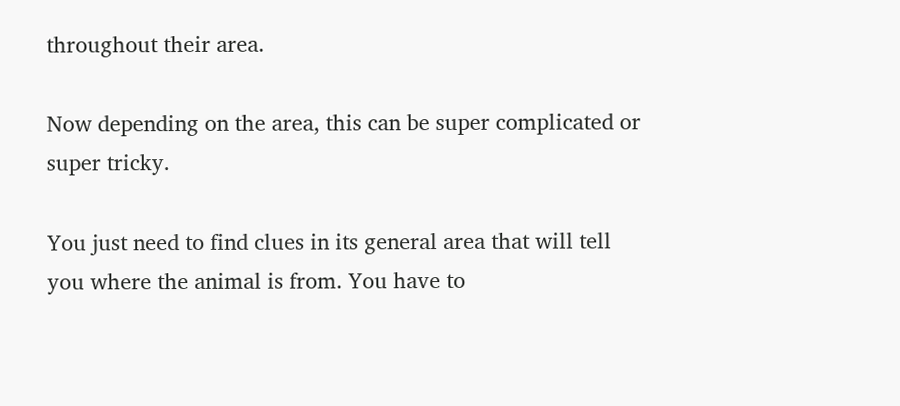throughout their area.

Now depending on the area, this can be super complicated or super tricky.

You just need to find clues in its general area that will tell you where the animal is from. You have to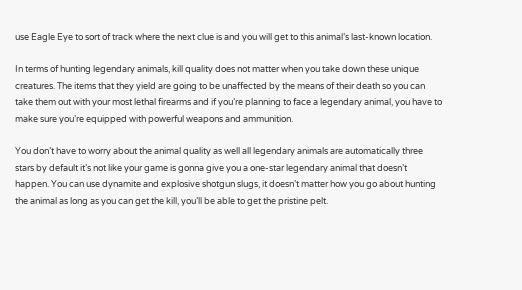use Eagle Eye to sort of track where the next clue is and you will get to this animal’s last-known location.

In terms of hunting legendary animals, kill quality does not matter when you take down these unique creatures. The items that they yield are going to be unaffected by the means of their death so you can take them out with your most lethal firearms and if you’re planning to face a legendary animal, you have to make sure you’re equipped with powerful weapons and ammunition.

You don’t have to worry about the animal quality as well all legendary animals are automatically three stars by default it’s not like your game is gonna give you a one-star legendary animal that doesn’t happen. You can use dynamite and explosive shotgun slugs, it doesn’t matter how you go about hunting the animal as long as you can get the kill, you’ll be able to get the pristine pelt.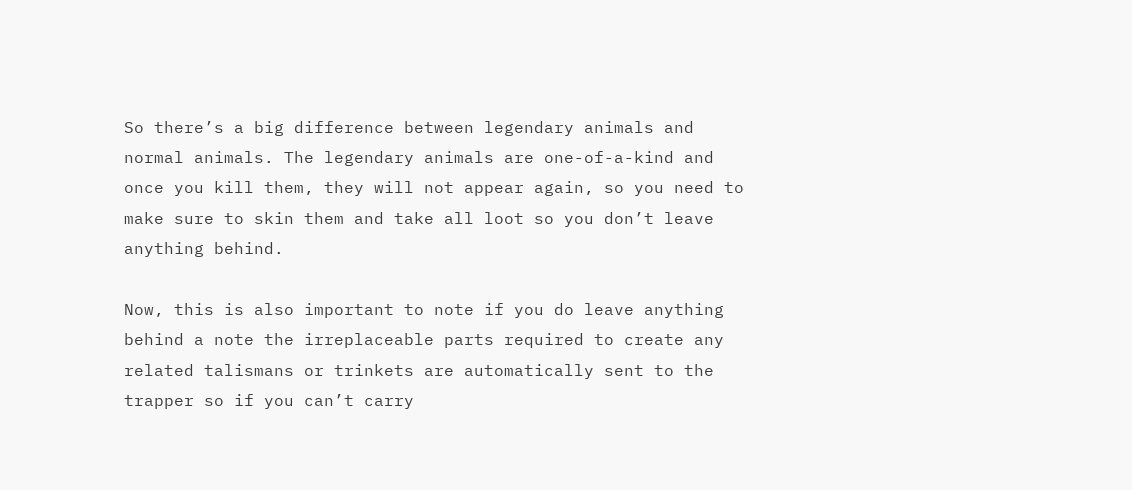So there’s a big difference between legendary animals and normal animals. The legendary animals are one-of-a-kind and once you kill them, they will not appear again, so you need to make sure to skin them and take all loot so you don’t leave anything behind.

Now, this is also important to note if you do leave anything behind a note the irreplaceable parts required to create any related talismans or trinkets are automatically sent to the trapper so if you can’t carry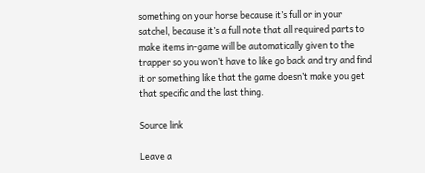something on your horse because it’s full or in your satchel, because it’s a full note that all required parts to make items in-game will be automatically given to the trapper so you won’t have to like go back and try and find it or something like that the game doesn’t make you get that specific and the last thing.

Source link

Leave a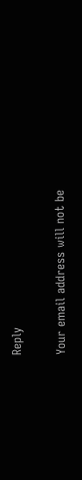Reply

Your email address will not be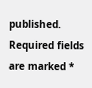published. Required fields are marked *